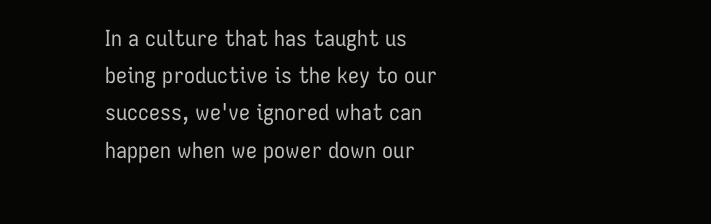In a culture that has taught us being productive is the key to our success, we've ignored what can happen when we power down our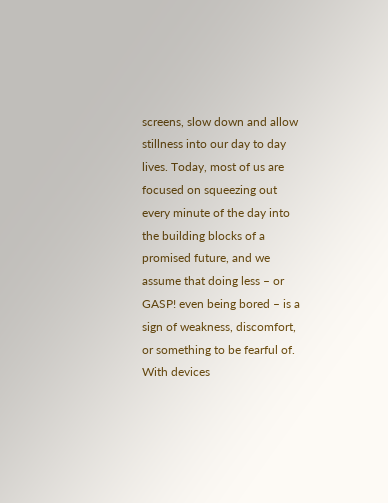screens, slow down and allow stillness into our day to day lives. Today, most of us are focused on squeezing out every minute of the day into the building blocks of a promised future, and we assume that doing less – or GASP! even being bored – is a sign of weakness, discomfort, or something to be fearful of. With devices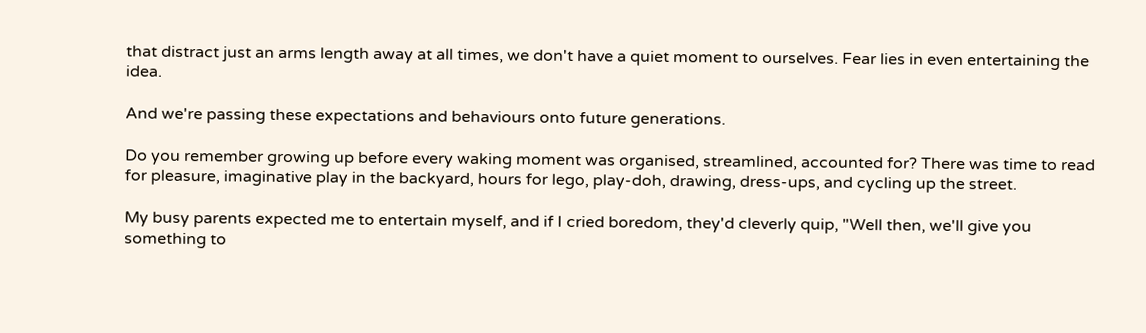that distract just an arms length away at all times, we don't have a quiet moment to ourselves. Fear lies in even entertaining the idea.

And we're passing these expectations and behaviours onto future generations.

Do you remember growing up before every waking moment was organised, streamlined, accounted for? There was time to read for pleasure, imaginative play in the backyard, hours for lego, play-doh, drawing, dress-ups, and cycling up the street.

My busy parents expected me to entertain myself, and if I cried boredom, they'd cleverly quip, "Well then, we'll give you something to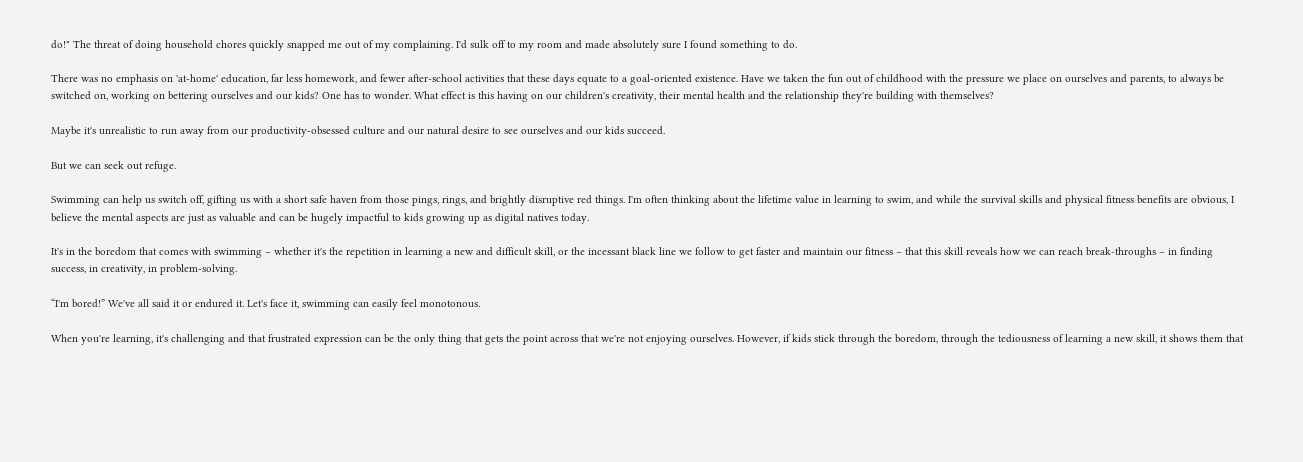do!" The threat of doing household chores quickly snapped me out of my complaining. I'd sulk off to my room and made absolutely sure I found something to do.

There was no emphasis on 'at-home' education, far less homework, and fewer after-school activities that these days equate to a goal-oriented existence. Have we taken the fun out of childhood with the pressure we place on ourselves and parents, to always be switched on, working on bettering ourselves and our kids? One has to wonder. What effect is this having on our children's creativity, their mental health and the relationship they're building with themselves?

Maybe it's unrealistic to run away from our productivity-obsessed culture and our natural desire to see ourselves and our kids succeed.

But we can seek out refuge.

Swimming can help us switch off, gifting us with a short safe haven from those pings, rings, and brightly disruptive red things. I'm often thinking about the lifetime value in learning to swim, and while the survival skills and physical fitness benefits are obvious, I believe the mental aspects are just as valuable and can be hugely impactful to kids growing up as digital natives today.

It's in the boredom that comes with swimming – whether it's the repetition in learning a new and difficult skill, or the incessant black line we follow to get faster and maintain our fitness – that this skill reveals how we can reach break-throughs – in finding success, in creativity, in problem-solving.

“I'm bored!” We've all said it or endured it. Let's face it, swimming can easily feel monotonous.

When you're learning, it's challenging and that frustrated expression can be the only thing that gets the point across that we're not enjoying ourselves. However, if kids stick through the boredom, through the tediousness of learning a new skill, it shows them that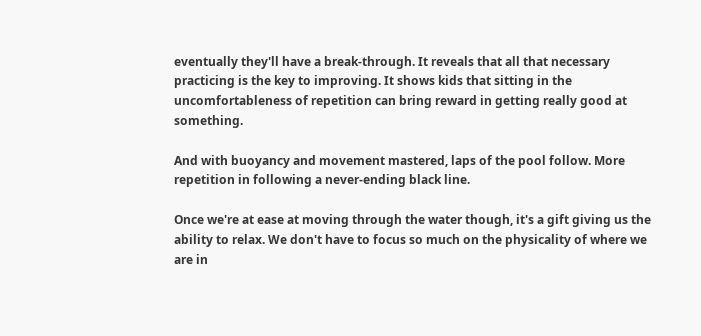eventually they'll have a break-through. It reveals that all that necessary practicing is the key to improving. It shows kids that sitting in the uncomfortableness of repetition can bring reward in getting really good at something.

And with buoyancy and movement mastered, laps of the pool follow. More repetition in following a never-ending black line.

Once we're at ease at moving through the water though, it's a gift giving us the ability to relax. We don't have to focus so much on the physicality of where we are in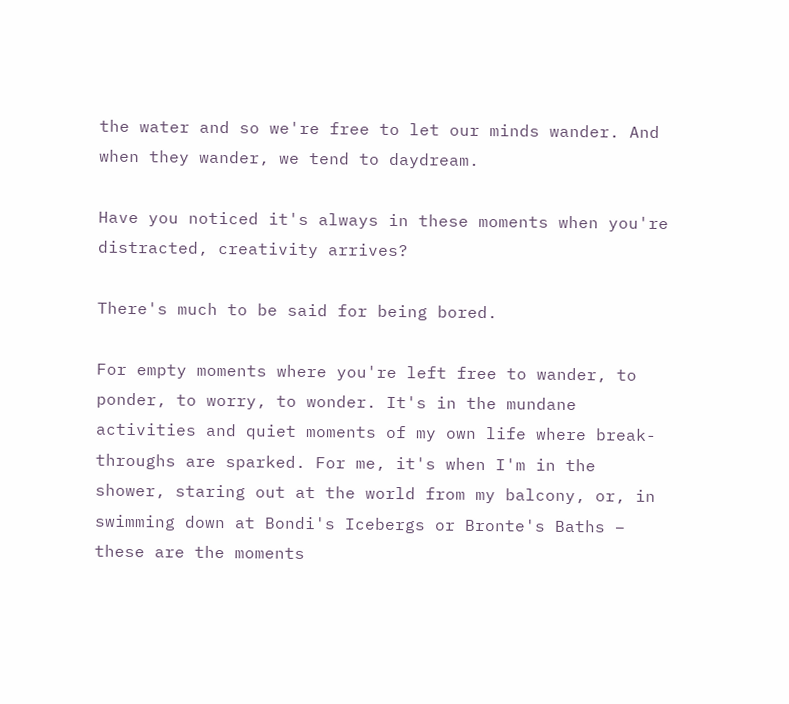the water and so we're free to let our minds wander. And when they wander, we tend to daydream.

Have you noticed it's always in these moments when you're distracted, creativity arrives?

There's much to be said for being bored.

For empty moments where you're left free to wander, to ponder, to worry, to wonder. It's in the mundane activities and quiet moments of my own life where break-throughs are sparked. For me, it's when I'm in the shower, staring out at the world from my balcony, or, in swimming down at Bondi's Icebergs or Bronte's Baths – these are the moments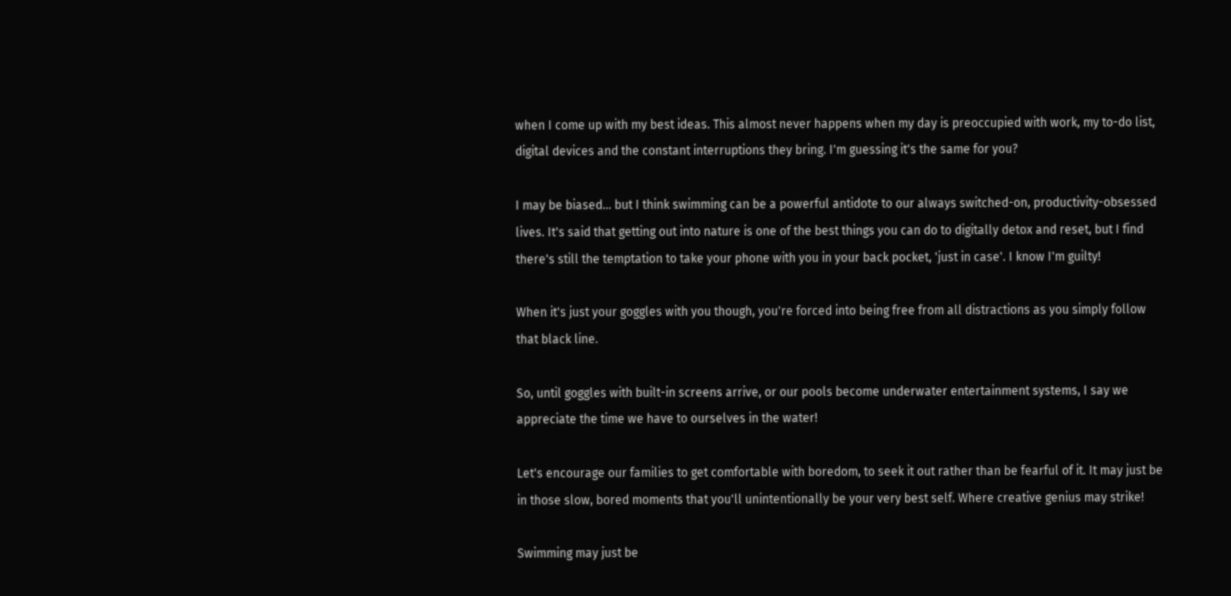when I come up with my best ideas. This almost never happens when my day is preoccupied with work, my to-do list, digital devices and the constant interruptions they bring. I'm guessing it's the same for you?

I may be biased... but I think swimming can be a powerful antidote to our always switched-on, productivity-obsessed lives. It's said that getting out into nature is one of the best things you can do to digitally detox and reset, but I find there's still the temptation to take your phone with you in your back pocket, 'just in case'. I know I'm guilty!

When it's just your goggles with you though, you're forced into being free from all distractions as you simply follow that black line.

So, until goggles with built-in screens arrive, or our pools become underwater entertainment systems, I say we appreciate the time we have to ourselves in the water!

Let's encourage our families to get comfortable with boredom, to seek it out rather than be fearful of it. It may just be in those slow, bored moments that you'll unintentionally be your very best self. Where creative genius may strike!

Swimming may just be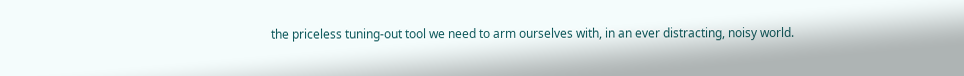the priceless tuning-out tool we need to arm ourselves with, in an ever distracting, noisy world.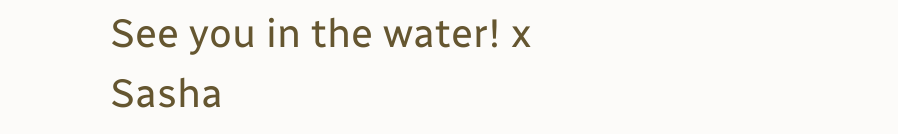See you in the water! x Sasha